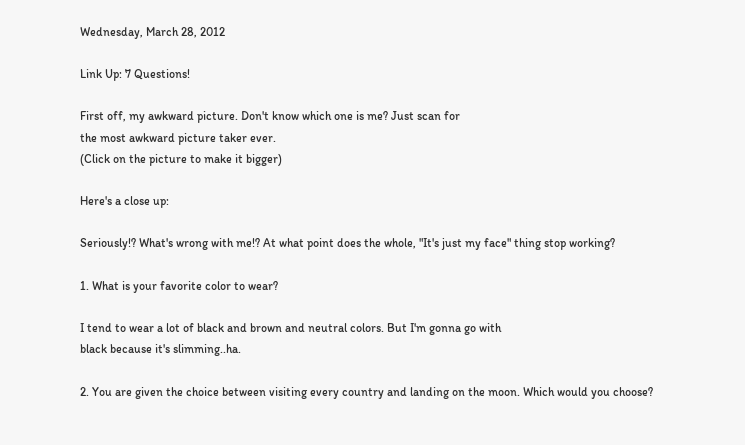Wednesday, March 28, 2012

Link Up: 7 Questions!

First off, my awkward picture. Don't know which one is me? Just scan for
the most awkward picture taker ever.
(Click on the picture to make it bigger)

Here's a close up:

Seriously!? What's wrong with me!? At what point does the whole, "It's just my face" thing stop working?

1. What is your favorite color to wear?

I tend to wear a lot of black and brown and neutral colors. But I'm gonna go with
black because it's slimming..ha.

2. You are given the choice between visiting every country and landing on the moon. Which would you choose?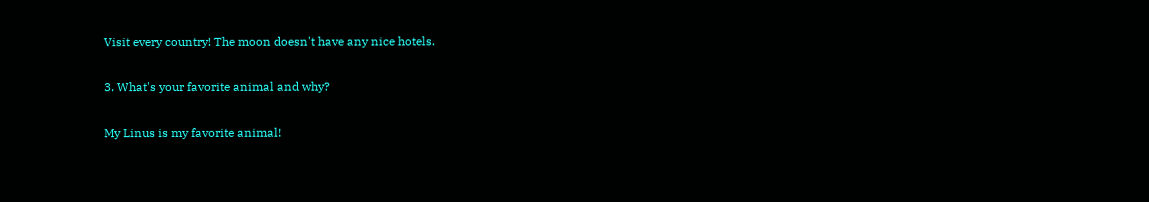Visit every country! The moon doesn't have any nice hotels.

3. What's your favorite animal and why?

My Linus is my favorite animal!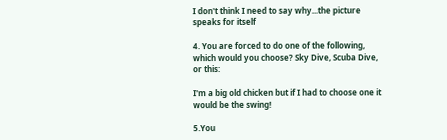I don't think I need to say why...the picture speaks for itself

4. You are forced to do one of the following, which would you choose? Sky Dive, Scuba Dive, or this:

I'm a big old chicken but if I had to choose one it would be the swing!

5.You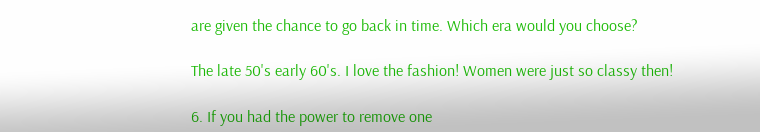are given the chance to go back in time. Which era would you choose?

The late 50's early 60's. I love the fashion! Women were just so classy then!

6. If you had the power to remove one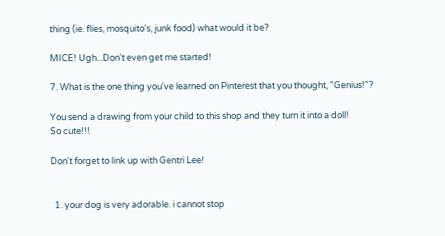thing (ie. flies, mosquito's, junk food) what would it be?

MICE! Ugh...Don't even get me started!

7. What is the one thing you've learned on Pinterest that you thought, "Genius!"?

You send a drawing from your child to this shop and they turn it into a doll!
So cute!!!

Don't forget to link up with Gentri Lee!


  1. your dog is very adorable. i cannot stop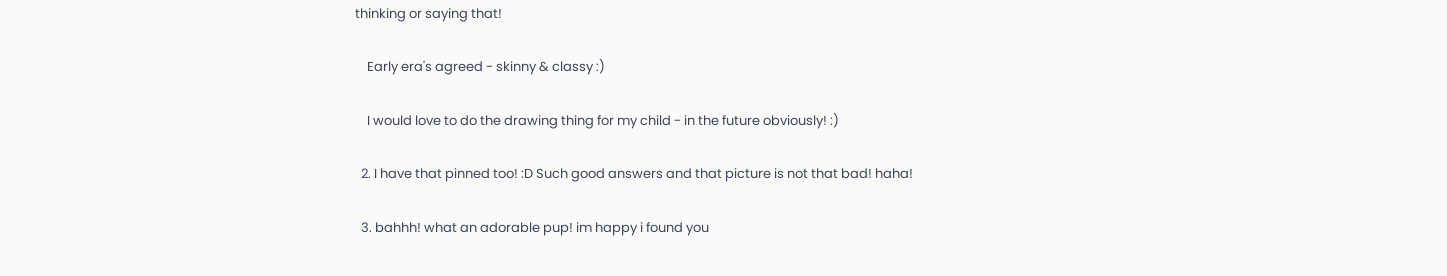thinking or saying that!

    Early era's agreed - skinny & classy :)

    I would love to do the drawing thing for my child - in the future obviously! :)

  2. I have that pinned too! :D Such good answers and that picture is not that bad! haha!

  3. bahhh! what an adorable pup! im happy i found you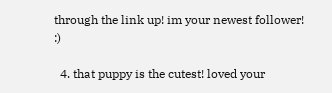through the link up! im your newest follower! :)

  4. that puppy is the cutest! loved your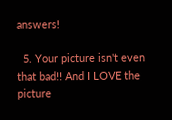answers!

  5. Your picture isn't even that bad!! And I LOVE the picture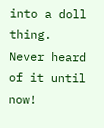into a doll thing. Never heard of it until now!